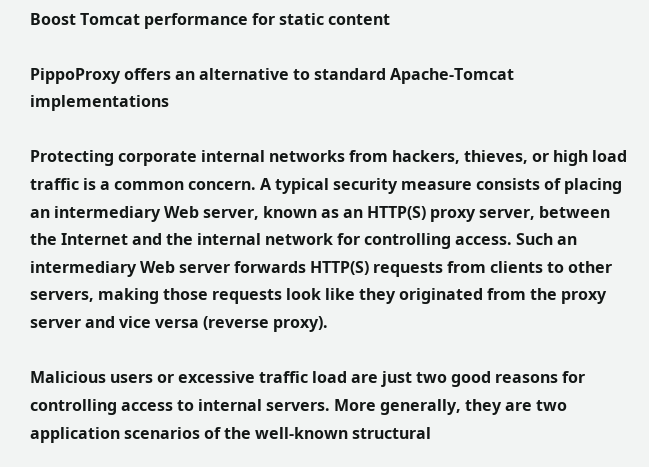Boost Tomcat performance for static content

PippoProxy offers an alternative to standard Apache-Tomcat implementations

Protecting corporate internal networks from hackers, thieves, or high load traffic is a common concern. A typical security measure consists of placing an intermediary Web server, known as an HTTP(S) proxy server, between the Internet and the internal network for controlling access. Such an intermediary Web server forwards HTTP(S) requests from clients to other servers, making those requests look like they originated from the proxy server and vice versa (reverse proxy).

Malicious users or excessive traffic load are just two good reasons for controlling access to internal servers. More generally, they are two application scenarios of the well-known structural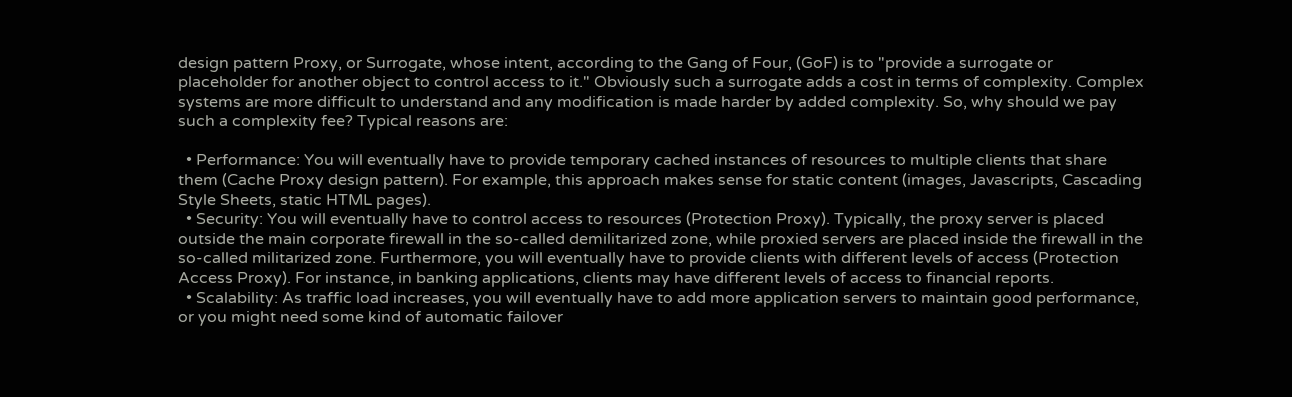design pattern Proxy, or Surrogate, whose intent, according to the Gang of Four, (GoF) is to "provide a surrogate or placeholder for another object to control access to it." Obviously such a surrogate adds a cost in terms of complexity. Complex systems are more difficult to understand and any modification is made harder by added complexity. So, why should we pay such a complexity fee? Typical reasons are:

  • Performance: You will eventually have to provide temporary cached instances of resources to multiple clients that share them (Cache Proxy design pattern). For example, this approach makes sense for static content (images, Javascripts, Cascading Style Sheets, static HTML pages).
  • Security: You will eventually have to control access to resources (Protection Proxy). Typically, the proxy server is placed outside the main corporate firewall in the so-called demilitarized zone, while proxied servers are placed inside the firewall in the so-called militarized zone. Furthermore, you will eventually have to provide clients with different levels of access (Protection Access Proxy). For instance, in banking applications, clients may have different levels of access to financial reports.
  • Scalability: As traffic load increases, you will eventually have to add more application servers to maintain good performance, or you might need some kind of automatic failover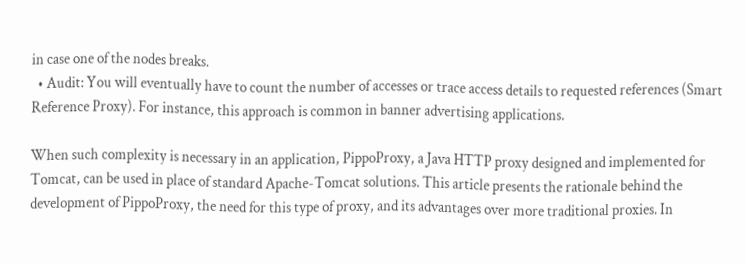in case one of the nodes breaks.
  • Audit: You will eventually have to count the number of accesses or trace access details to requested references (Smart Reference Proxy). For instance, this approach is common in banner advertising applications.

When such complexity is necessary in an application, PippoProxy, a Java HTTP proxy designed and implemented for Tomcat, can be used in place of standard Apache-Tomcat solutions. This article presents the rationale behind the development of PippoProxy, the need for this type of proxy, and its advantages over more traditional proxies. In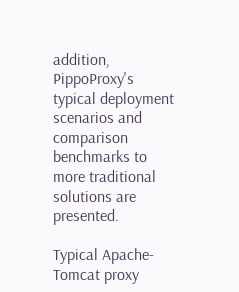addition, PippoProxy's typical deployment scenarios and comparison benchmarks to more traditional solutions are presented.

Typical Apache-Tomcat proxy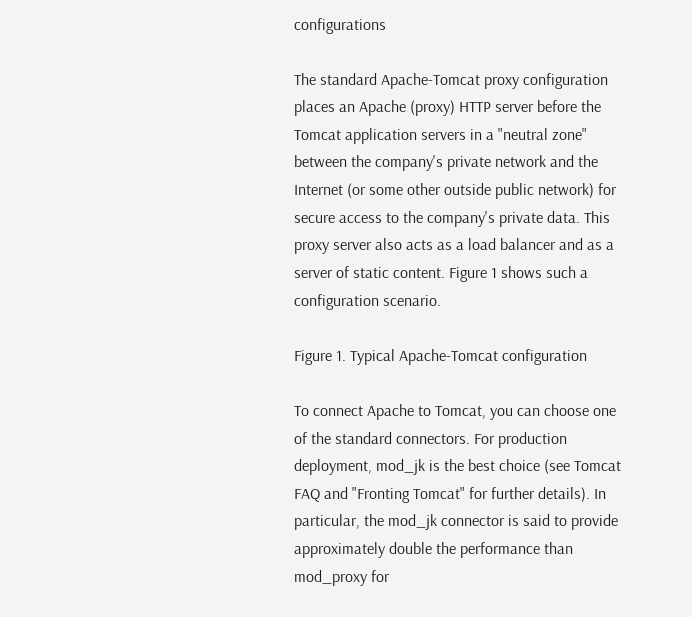configurations

The standard Apache-Tomcat proxy configuration places an Apache (proxy) HTTP server before the Tomcat application servers in a "neutral zone" between the company's private network and the Internet (or some other outside public network) for secure access to the company's private data. This proxy server also acts as a load balancer and as a server of static content. Figure 1 shows such a configuration scenario.

Figure 1. Typical Apache-Tomcat configuration

To connect Apache to Tomcat, you can choose one of the standard connectors. For production deployment, mod_jk is the best choice (see Tomcat FAQ and "Fronting Tomcat" for further details). In particular, the mod_jk connector is said to provide approximately double the performance than mod_proxy for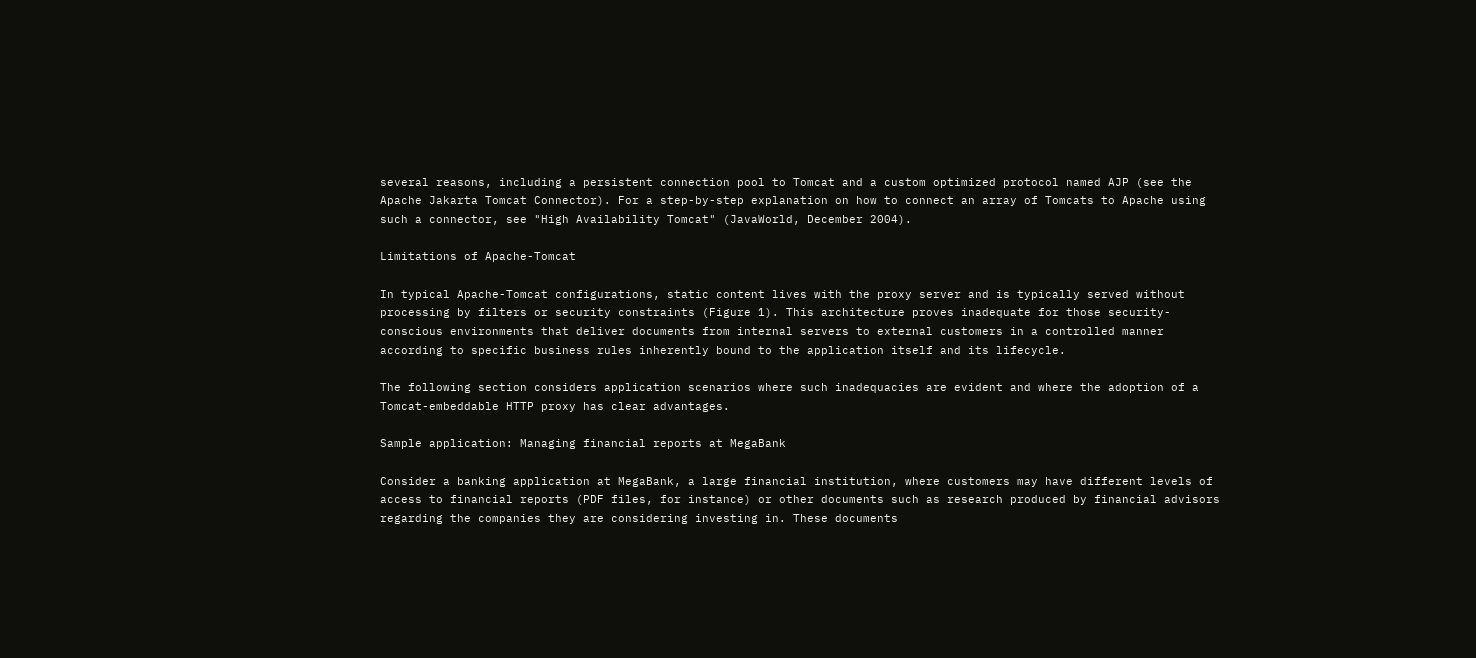several reasons, including a persistent connection pool to Tomcat and a custom optimized protocol named AJP (see the Apache Jakarta Tomcat Connector). For a step-by-step explanation on how to connect an array of Tomcats to Apache using such a connector, see "High Availability Tomcat" (JavaWorld, December 2004).

Limitations of Apache-Tomcat

In typical Apache-Tomcat configurations, static content lives with the proxy server and is typically served without processing by filters or security constraints (Figure 1). This architecture proves inadequate for those security-conscious environments that deliver documents from internal servers to external customers in a controlled manner according to specific business rules inherently bound to the application itself and its lifecycle.

The following section considers application scenarios where such inadequacies are evident and where the adoption of a Tomcat-embeddable HTTP proxy has clear advantages.

Sample application: Managing financial reports at MegaBank

Consider a banking application at MegaBank, a large financial institution, where customers may have different levels of access to financial reports (PDF files, for instance) or other documents such as research produced by financial advisors regarding the companies they are considering investing in. These documents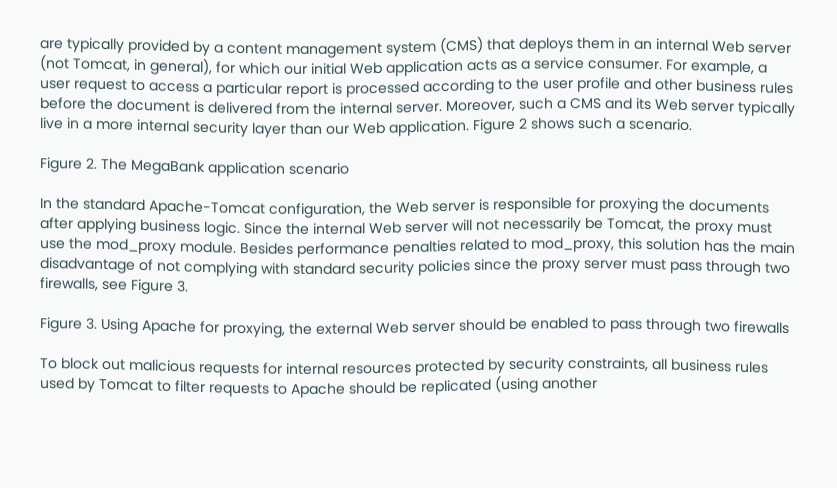are typically provided by a content management system (CMS) that deploys them in an internal Web server (not Tomcat, in general), for which our initial Web application acts as a service consumer. For example, a user request to access a particular report is processed according to the user profile and other business rules before the document is delivered from the internal server. Moreover, such a CMS and its Web server typically live in a more internal security layer than our Web application. Figure 2 shows such a scenario.

Figure 2. The MegaBank application scenario

In the standard Apache-Tomcat configuration, the Web server is responsible for proxying the documents after applying business logic. Since the internal Web server will not necessarily be Tomcat, the proxy must use the mod_proxy module. Besides performance penalties related to mod_proxy, this solution has the main disadvantage of not complying with standard security policies since the proxy server must pass through two firewalls, see Figure 3.

Figure 3. Using Apache for proxying, the external Web server should be enabled to pass through two firewalls

To block out malicious requests for internal resources protected by security constraints, all business rules used by Tomcat to filter requests to Apache should be replicated (using another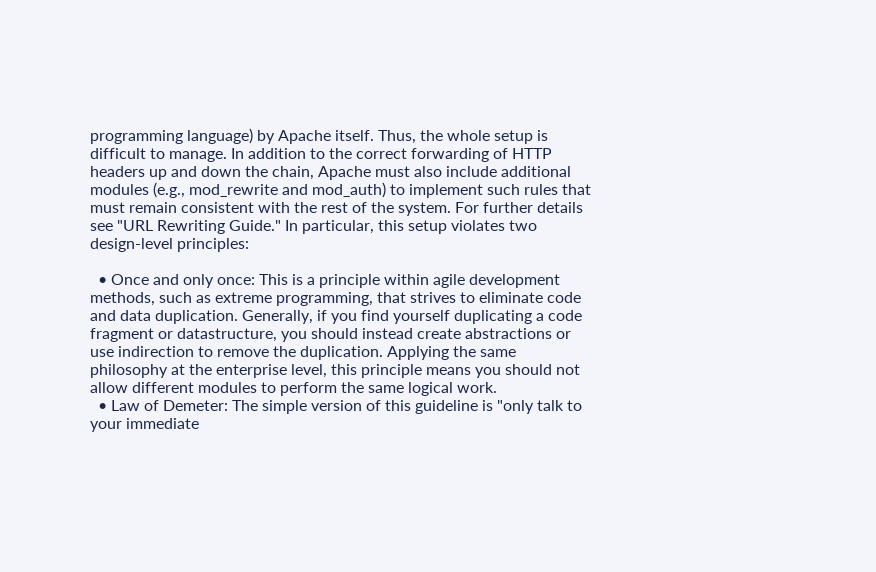programming language) by Apache itself. Thus, the whole setup is difficult to manage. In addition to the correct forwarding of HTTP headers up and down the chain, Apache must also include additional modules (e.g., mod_rewrite and mod_auth) to implement such rules that must remain consistent with the rest of the system. For further details see "URL Rewriting Guide." In particular, this setup violates two design-level principles:

  • Once and only once: This is a principle within agile development methods, such as extreme programming, that strives to eliminate code and data duplication. Generally, if you find yourself duplicating a code fragment or datastructure, you should instead create abstractions or use indirection to remove the duplication. Applying the same philosophy at the enterprise level, this principle means you should not allow different modules to perform the same logical work.
  • Law of Demeter: The simple version of this guideline is "only talk to your immediate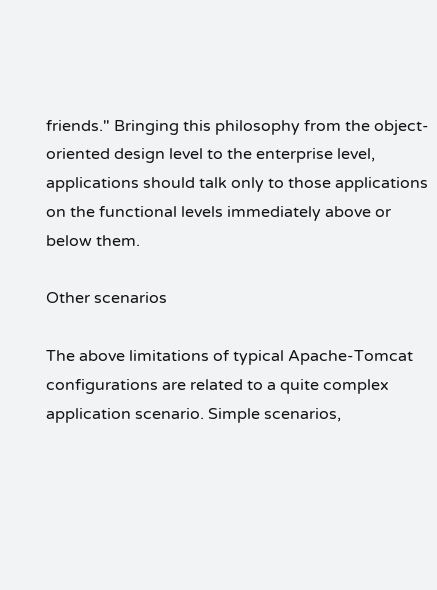friends." Bringing this philosophy from the object-oriented design level to the enterprise level, applications should talk only to those applications on the functional levels immediately above or below them.

Other scenarios

The above limitations of typical Apache-Tomcat configurations are related to a quite complex application scenario. Simple scenarios,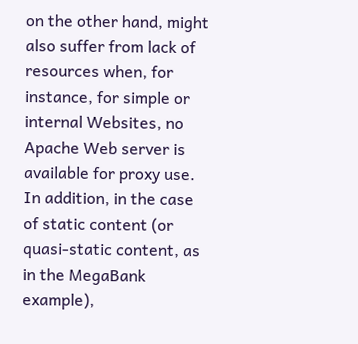on the other hand, might also suffer from lack of resources when, for instance, for simple or internal Websites, no Apache Web server is available for proxy use. In addition, in the case of static content (or quasi-static content, as in the MegaBank example),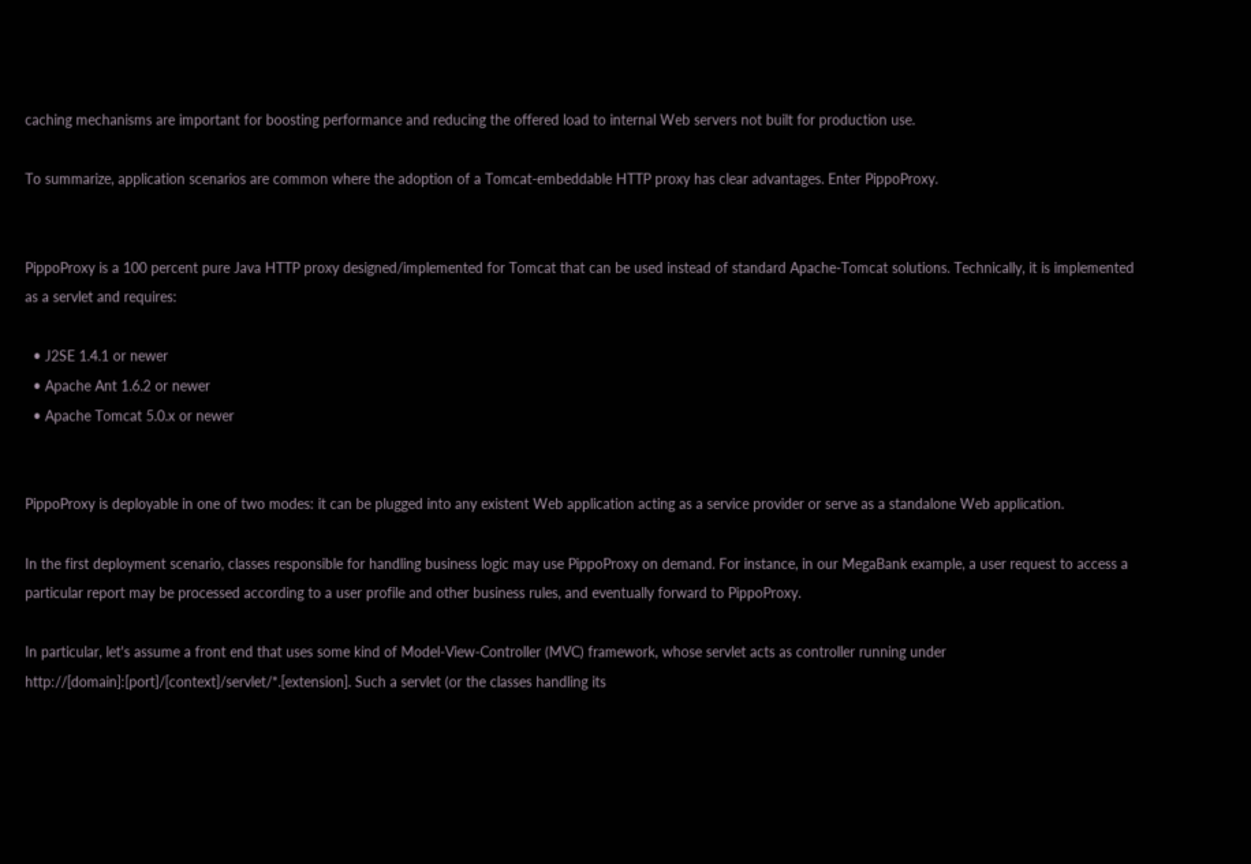caching mechanisms are important for boosting performance and reducing the offered load to internal Web servers not built for production use.

To summarize, application scenarios are common where the adoption of a Tomcat-embeddable HTTP proxy has clear advantages. Enter PippoProxy.


PippoProxy is a 100 percent pure Java HTTP proxy designed/implemented for Tomcat that can be used instead of standard Apache-Tomcat solutions. Technically, it is implemented as a servlet and requires:

  • J2SE 1.4.1 or newer
  • Apache Ant 1.6.2 or newer
  • Apache Tomcat 5.0.x or newer


PippoProxy is deployable in one of two modes: it can be plugged into any existent Web application acting as a service provider or serve as a standalone Web application.

In the first deployment scenario, classes responsible for handling business logic may use PippoProxy on demand. For instance, in our MegaBank example, a user request to access a particular report may be processed according to a user profile and other business rules, and eventually forward to PippoProxy.

In particular, let's assume a front end that uses some kind of Model-View-Controller (MVC) framework, whose servlet acts as controller running under http://[domain]:[port]/[context]/servlet/*.[extension]. Such a servlet (or the classes handling its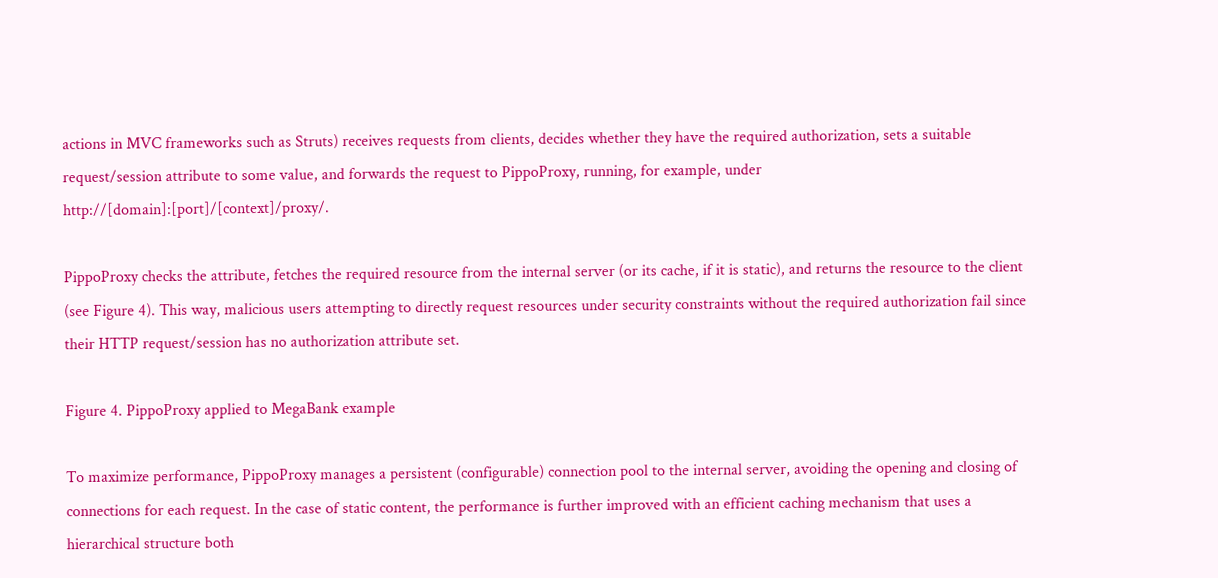actions in MVC frameworks such as Struts) receives requests from clients, decides whether they have the required authorization, sets a suitable request/session attribute to some value, and forwards the request to PippoProxy, running, for example, under http://[domain]:[port]/[context]/proxy/.

PippoProxy checks the attribute, fetches the required resource from the internal server (or its cache, if it is static), and returns the resource to the client (see Figure 4). This way, malicious users attempting to directly request resources under security constraints without the required authorization fail since their HTTP request/session has no authorization attribute set.

Figure 4. PippoProxy applied to MegaBank example

To maximize performance, PippoProxy manages a persistent (configurable) connection pool to the internal server, avoiding the opening and closing of connections for each request. In the case of static content, the performance is further improved with an efficient caching mechanism that uses a hierarchical structure both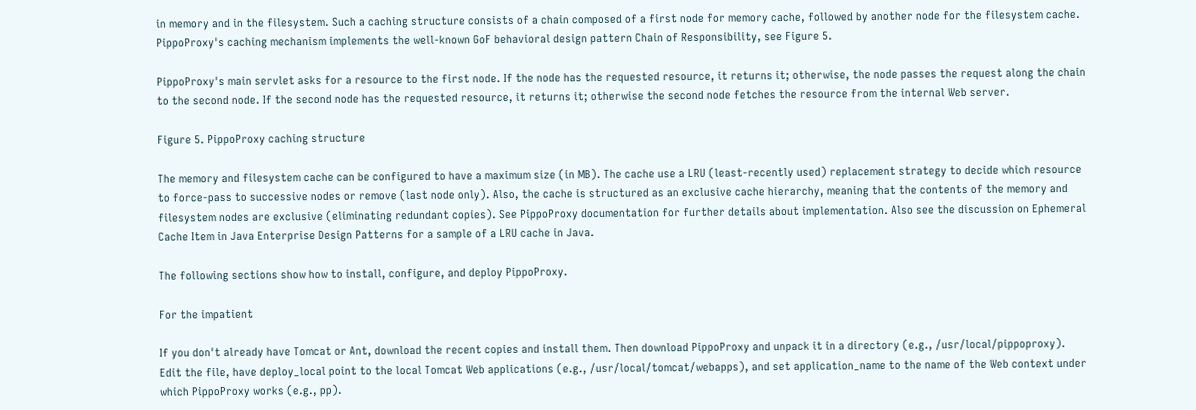in memory and in the filesystem. Such a caching structure consists of a chain composed of a first node for memory cache, followed by another node for the filesystem cache. PippoProxy's caching mechanism implements the well-known GoF behavioral design pattern Chain of Responsibility, see Figure 5.

PippoProxy's main servlet asks for a resource to the first node. If the node has the requested resource, it returns it; otherwise, the node passes the request along the chain to the second node. If the second node has the requested resource, it returns it; otherwise the second node fetches the resource from the internal Web server.

Figure 5. PippoProxy caching structure

The memory and filesystem cache can be configured to have a maximum size (in MB). The cache use a LRU (least-recently used) replacement strategy to decide which resource to force-pass to successive nodes or remove (last node only). Also, the cache is structured as an exclusive cache hierarchy, meaning that the contents of the memory and filesystem nodes are exclusive (eliminating redundant copies). See PippoProxy documentation for further details about implementation. Also see the discussion on Ephemeral Cache Item in Java Enterprise Design Patterns for a sample of a LRU cache in Java.

The following sections show how to install, configure, and deploy PippoProxy.

For the impatient

If you don't already have Tomcat or Ant, download the recent copies and install them. Then download PippoProxy and unpack it in a directory (e.g., /usr/local/pippoproxy). Edit the file, have deploy_local point to the local Tomcat Web applications (e.g., /usr/local/tomcat/webapps), and set application_name to the name of the Web context under which PippoProxy works (e.g., pp).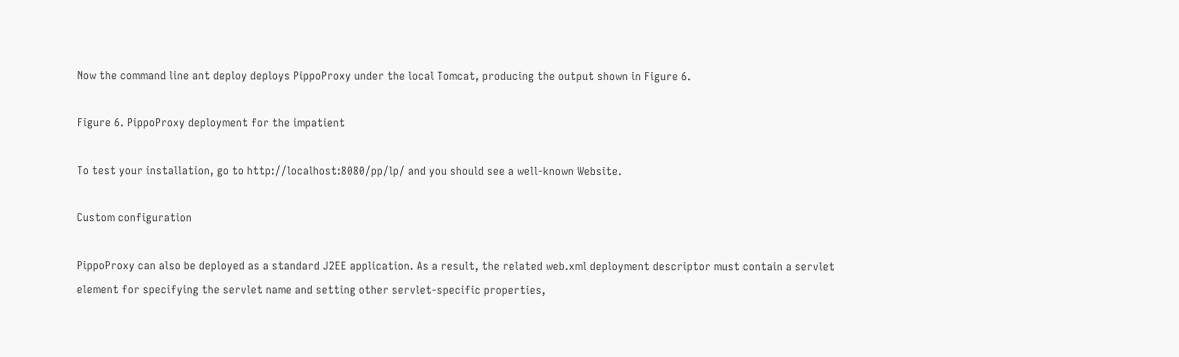Now the command line ant deploy deploys PippoProxy under the local Tomcat, producing the output shown in Figure 6.

Figure 6. PippoProxy deployment for the impatient

To test your installation, go to http://localhost:8080/pp/lp/ and you should see a well-known Website.

Custom configuration

PippoProxy can also be deployed as a standard J2EE application. As a result, the related web.xml deployment descriptor must contain a servlet element for specifying the servlet name and setting other servlet-specific properties,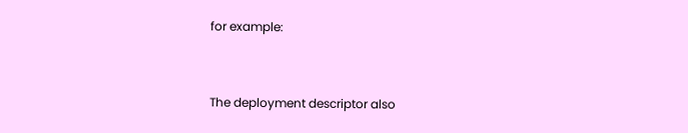for example:


The deployment descriptor also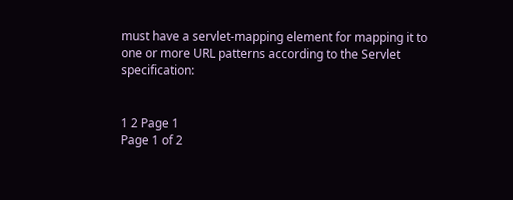must have a servlet-mapping element for mapping it to one or more URL patterns according to the Servlet specification:


1 2 Page 1
Page 1 of 2